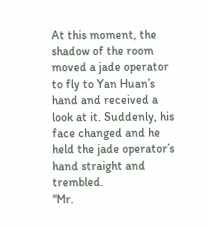At this moment, the shadow of the room moved a jade operator to fly to Yan Huan’s hand and received a look at it. Suddenly, his face changed and he held the jade operator’s hand straight and trembled.
"Mr.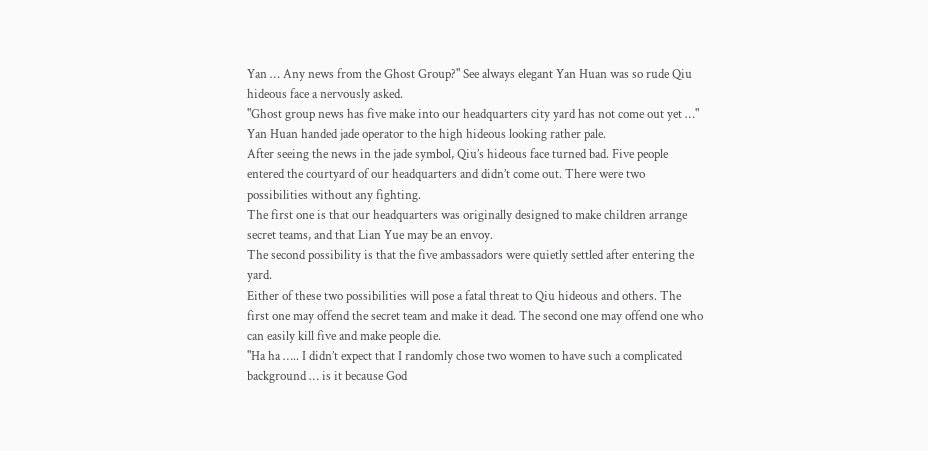Yan … Any news from the Ghost Group?" See always elegant Yan Huan was so rude Qiu hideous face a nervously asked.
"Ghost group news has five make into our headquarters city yard has not come out yet …" Yan Huan handed jade operator to the high hideous looking rather pale.
After seeing the news in the jade symbol, Qiu’s hideous face turned bad. Five people entered the courtyard of our headquarters and didn’t come out. There were two possibilities without any fighting.
The first one is that our headquarters was originally designed to make children arrange secret teams, and that Lian Yue may be an envoy.
The second possibility is that the five ambassadors were quietly settled after entering the yard.
Either of these two possibilities will pose a fatal threat to Qiu hideous and others. The first one may offend the secret team and make it dead. The second one may offend one who can easily kill five and make people die.
"Ha ha ….. I didn’t expect that I randomly chose two women to have such a complicated background … is it because God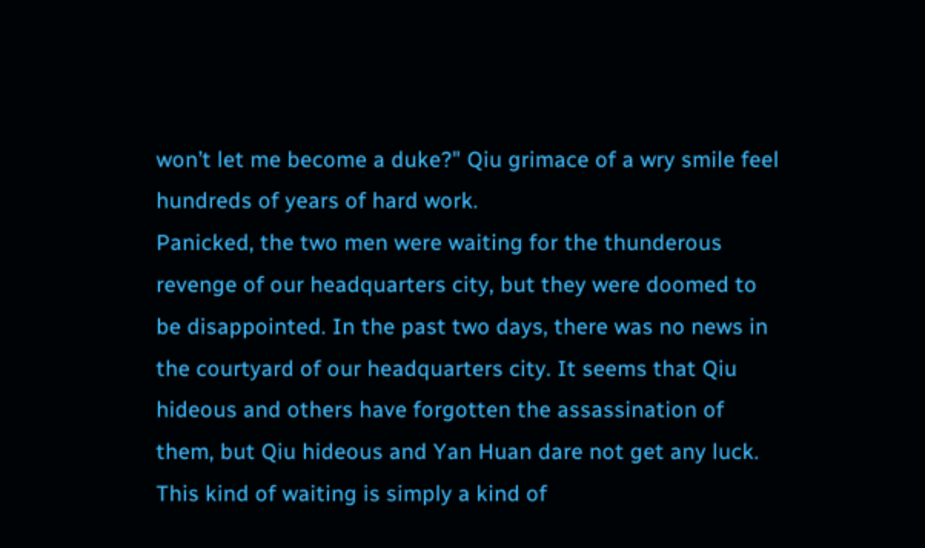won’t let me become a duke?" Qiu grimace of a wry smile feel hundreds of years of hard work.
Panicked, the two men were waiting for the thunderous revenge of our headquarters city, but they were doomed to be disappointed. In the past two days, there was no news in the courtyard of our headquarters city. It seems that Qiu hideous and others have forgotten the assassination of them, but Qiu hideous and Yan Huan dare not get any luck. This kind of waiting is simply a kind of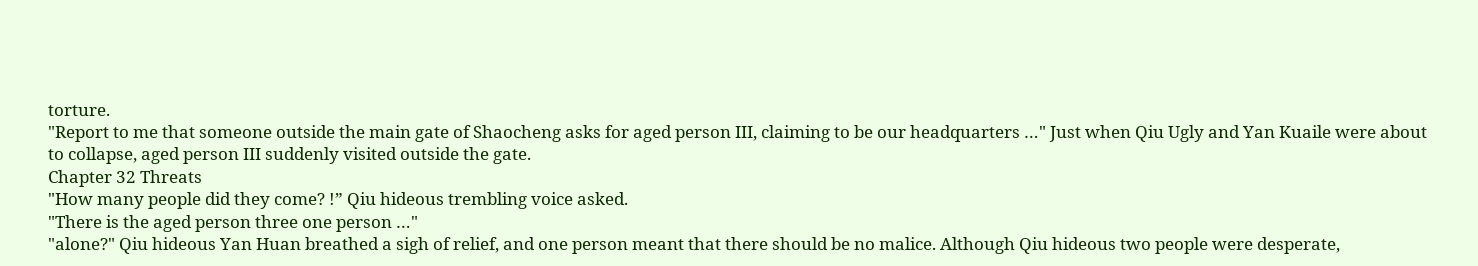torture.
"Report to me that someone outside the main gate of Shaocheng asks for aged person III, claiming to be our headquarters …" Just when Qiu Ugly and Yan Kuaile were about to collapse, aged person III suddenly visited outside the gate.
Chapter 32 Threats
"How many people did they come? !” Qiu hideous trembling voice asked.
"There is the aged person three one person …"
"alone?" Qiu hideous Yan Huan breathed a sigh of relief, and one person meant that there should be no malice. Although Qiu hideous two people were desperate,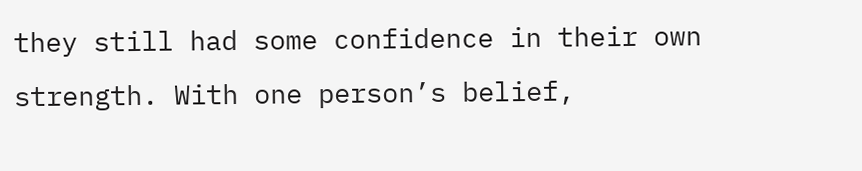they still had some confidence in their own strength. With one person’s belief,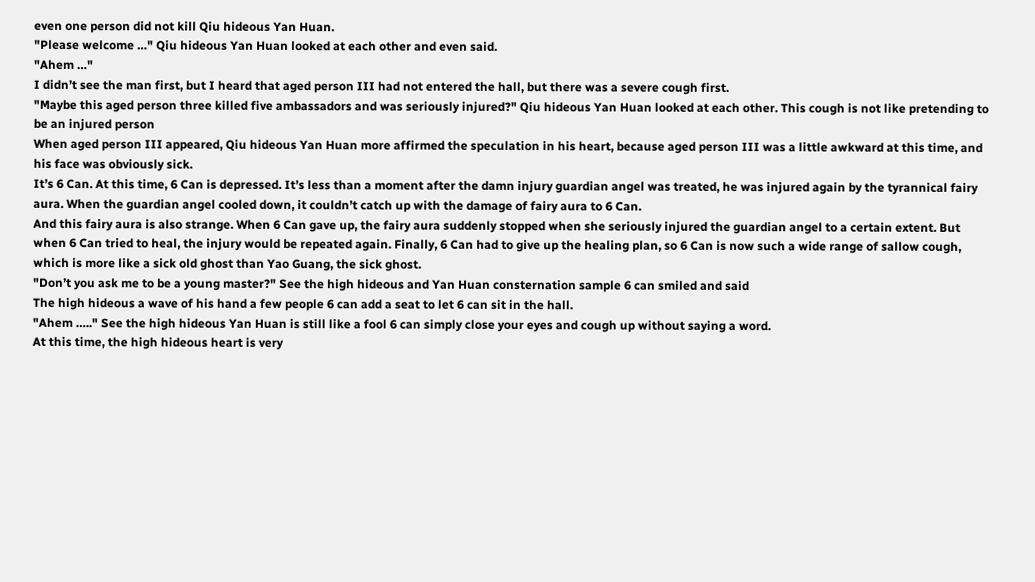even one person did not kill Qiu hideous Yan Huan.
"Please welcome …" Qiu hideous Yan Huan looked at each other and even said.
"Ahem …"
I didn’t see the man first, but I heard that aged person III had not entered the hall, but there was a severe cough first.
"Maybe this aged person three killed five ambassadors and was seriously injured?" Qiu hideous Yan Huan looked at each other. This cough is not like pretending to be an injured person
When aged person III appeared, Qiu hideous Yan Huan more affirmed the speculation in his heart, because aged person III was a little awkward at this time, and his face was obviously sick.
It’s 6 Can. At this time, 6 Can is depressed. It’s less than a moment after the damn injury guardian angel was treated, he was injured again by the tyrannical fairy aura. When the guardian angel cooled down, it couldn’t catch up with the damage of fairy aura to 6 Can.
And this fairy aura is also strange. When 6 Can gave up, the fairy aura suddenly stopped when she seriously injured the guardian angel to a certain extent. But when 6 Can tried to heal, the injury would be repeated again. Finally, 6 Can had to give up the healing plan, so 6 Can is now such a wide range of sallow cough, which is more like a sick old ghost than Yao Guang, the sick ghost.
"Don’t you ask me to be a young master?" See the high hideous and Yan Huan consternation sample 6 can smiled and said
The high hideous a wave of his hand a few people 6 can add a seat to let 6 can sit in the hall.
"Ahem ….." See the high hideous Yan Huan is still like a fool 6 can simply close your eyes and cough up without saying a word.
At this time, the high hideous heart is very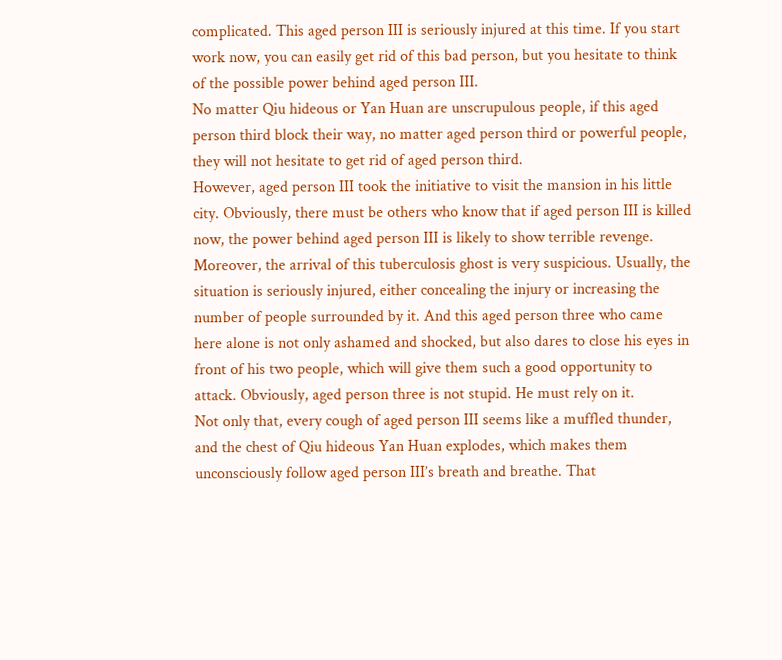complicated. This aged person III is seriously injured at this time. If you start work now, you can easily get rid of this bad person, but you hesitate to think of the possible power behind aged person III.
No matter Qiu hideous or Yan Huan are unscrupulous people, if this aged person third block their way, no matter aged person third or powerful people, they will not hesitate to get rid of aged person third.
However, aged person III took the initiative to visit the mansion in his little city. Obviously, there must be others who know that if aged person III is killed now, the power behind aged person III is likely to show terrible revenge.
Moreover, the arrival of this tuberculosis ghost is very suspicious. Usually, the situation is seriously injured, either concealing the injury or increasing the number of people surrounded by it. And this aged person three who came here alone is not only ashamed and shocked, but also dares to close his eyes in front of his two people, which will give them such a good opportunity to attack. Obviously, aged person three is not stupid. He must rely on it.
Not only that, every cough of aged person III seems like a muffled thunder, and the chest of Qiu hideous Yan Huan explodes, which makes them unconsciously follow aged person III’s breath and breathe. That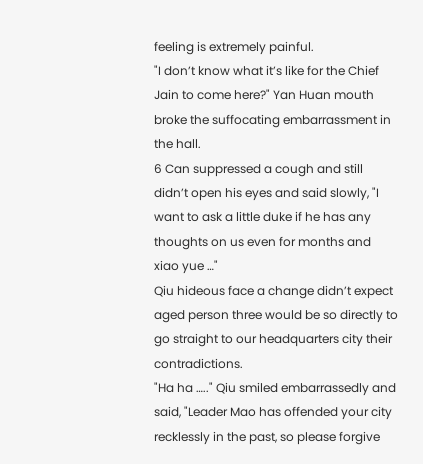feeling is extremely painful.
"I don’t know what it’s like for the Chief Jain to come here?" Yan Huan mouth broke the suffocating embarrassment in the hall.
6 Can suppressed a cough and still didn’t open his eyes and said slowly, "I want to ask a little duke if he has any thoughts on us even for months and xiao yue …"
Qiu hideous face a change didn’t expect aged person three would be so directly to go straight to our headquarters city their contradictions.
"Ha ha ….." Qiu smiled embarrassedly and said, "Leader Mao has offended your city recklessly in the past, so please forgive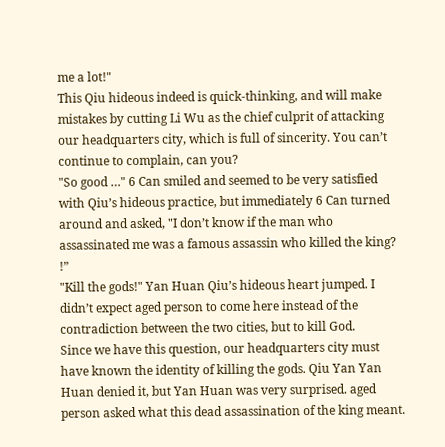me a lot!"
This Qiu hideous indeed is quick-thinking, and will make mistakes by cutting Li Wu as the chief culprit of attacking our headquarters city, which is full of sincerity. You can’t continue to complain, can you?
"So good …" 6 Can smiled and seemed to be very satisfied with Qiu’s hideous practice, but immediately 6 Can turned around and asked, "I don’t know if the man who assassinated me was a famous assassin who killed the king? !”
"Kill the gods!" Yan Huan Qiu’s hideous heart jumped. I didn’t expect aged person to come here instead of the contradiction between the two cities, but to kill God.
Since we have this question, our headquarters city must have known the identity of killing the gods. Qiu Yan Yan Huan denied it, but Yan Huan was very surprised. aged person asked what this dead assassination of the king meant.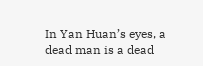In Yan Huan’s eyes, a dead man is a dead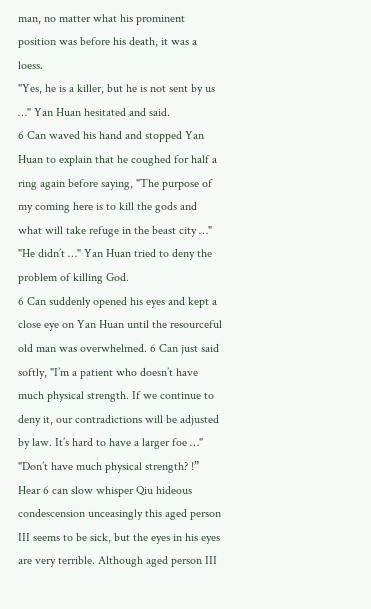man, no matter what his prominent position was before his death, it was a loess.
"Yes, he is a killer, but he is not sent by us …" Yan Huan hesitated and said.
6 Can waved his hand and stopped Yan Huan to explain that he coughed for half a ring again before saying, "The purpose of my coming here is to kill the gods and what will take refuge in the beast city …"
"He didn’t …" Yan Huan tried to deny the problem of killing God.
6 Can suddenly opened his eyes and kept a close eye on Yan Huan until the resourceful old man was overwhelmed. 6 Can just said softly, "I’m a patient who doesn’t have much physical strength. If we continue to deny it, our contradictions will be adjusted by law. It’s hard to have a larger foe …"
"Don’t have much physical strength? !” Hear 6 can slow whisper Qiu hideous condescension unceasingly this aged person III seems to be sick, but the eyes in his eyes are very terrible. Although aged person III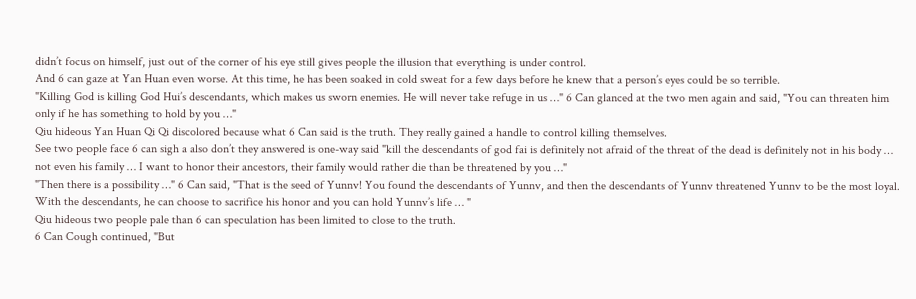didn’t focus on himself, just out of the corner of his eye still gives people the illusion that everything is under control.
And 6 can gaze at Yan Huan even worse. At this time, he has been soaked in cold sweat for a few days before he knew that a person’s eyes could be so terrible.
"Killing God is killing God Hui’s descendants, which makes us sworn enemies. He will never take refuge in us …" 6 Can glanced at the two men again and said, "You can threaten him only if he has something to hold by you …"
Qiu hideous Yan Huan Qi Qi discolored because what 6 Can said is the truth. They really gained a handle to control killing themselves.
See two people face 6 can sigh a also don’t they answered is one-way said "kill the descendants of god fai is definitely not afraid of the threat of the dead is definitely not in his body … not even his family … I want to honor their ancestors, their family would rather die than be threatened by you …"
"Then there is a possibility …" 6 Can said, "That is the seed of Yunnv! You found the descendants of Yunnv, and then the descendants of Yunnv threatened Yunnv to be the most loyal. With the descendants, he can choose to sacrifice his honor and you can hold Yunnv’s life … "
Qiu hideous two people pale than 6 can speculation has been limited to close to the truth.
6 Can Cough continued, "But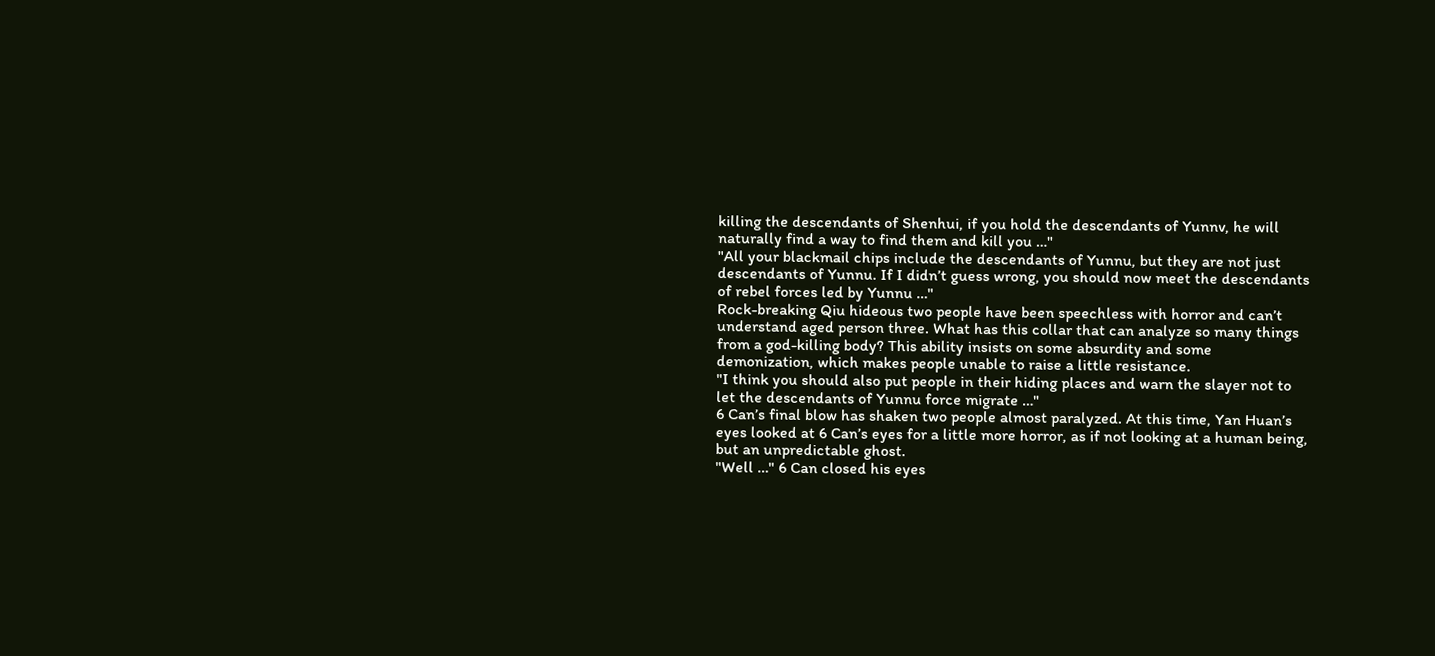killing the descendants of Shenhui, if you hold the descendants of Yunnv, he will naturally find a way to find them and kill you …"
"All your blackmail chips include the descendants of Yunnu, but they are not just descendants of Yunnu. If I didn’t guess wrong, you should now meet the descendants of rebel forces led by Yunnu …"
Rock-breaking Qiu hideous two people have been speechless with horror and can’t understand aged person three. What has this collar that can analyze so many things from a god-killing body? This ability insists on some absurdity and some demonization, which makes people unable to raise a little resistance.
"I think you should also put people in their hiding places and warn the slayer not to let the descendants of Yunnu force migrate …"
6 Can’s final blow has shaken two people almost paralyzed. At this time, Yan Huan’s eyes looked at 6 Can’s eyes for a little more horror, as if not looking at a human being, but an unpredictable ghost.
"Well …" 6 Can closed his eyes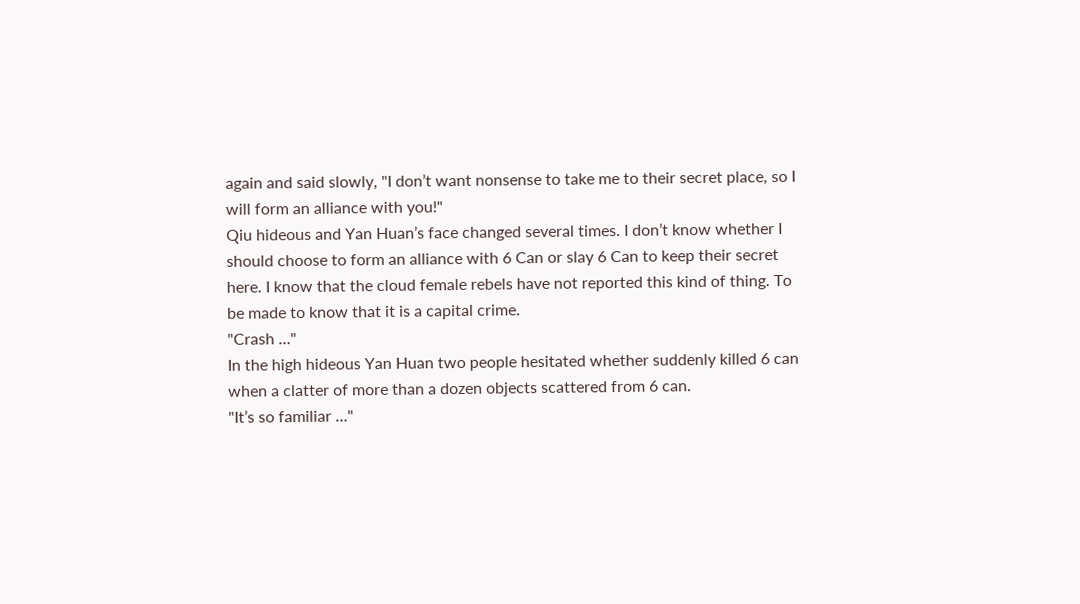again and said slowly, "I don’t want nonsense to take me to their secret place, so I will form an alliance with you!"
Qiu hideous and Yan Huan’s face changed several times. I don’t know whether I should choose to form an alliance with 6 Can or slay 6 Can to keep their secret here. I know that the cloud female rebels have not reported this kind of thing. To be made to know that it is a capital crime.
"Crash …"
In the high hideous Yan Huan two people hesitated whether suddenly killed 6 can when a clatter of more than a dozen objects scattered from 6 can.
"It’s so familiar …"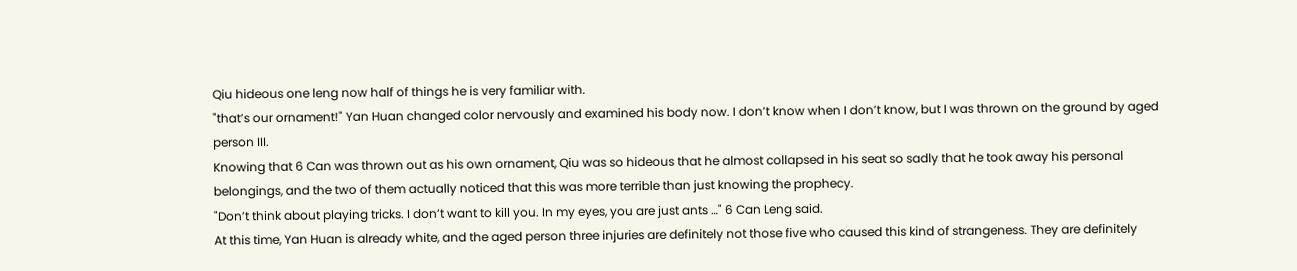Qiu hideous one leng now half of things he is very familiar with.
"that’s our ornament!" Yan Huan changed color nervously and examined his body now. I don’t know when I don’t know, but I was thrown on the ground by aged person III.
Knowing that 6 Can was thrown out as his own ornament, Qiu was so hideous that he almost collapsed in his seat so sadly that he took away his personal belongings, and the two of them actually noticed that this was more terrible than just knowing the prophecy.
"Don’t think about playing tricks. I don’t want to kill you. In my eyes, you are just ants …" 6 Can Leng said.
At this time, Yan Huan is already white, and the aged person three injuries are definitely not those five who caused this kind of strangeness. They are definitely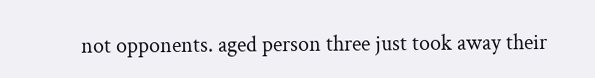not opponents. aged person three just took away their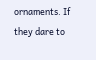ornaments. If they dare to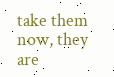take them now, they are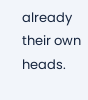already their own heads.